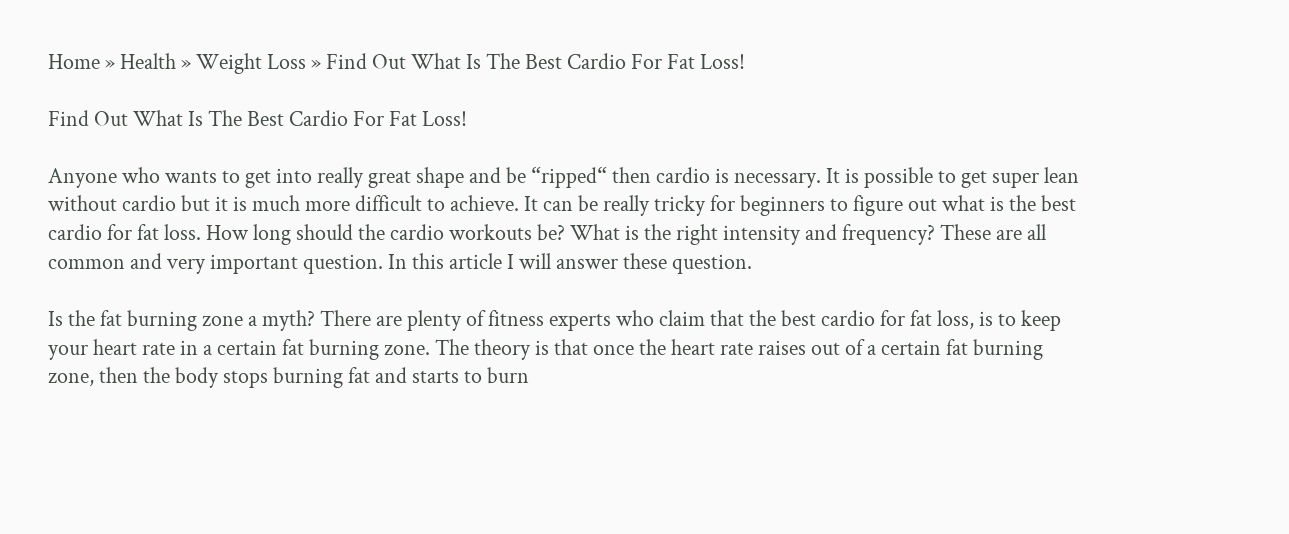Home » Health » Weight Loss » Find Out What Is The Best Cardio For Fat Loss!

Find Out What Is The Best Cardio For Fat Loss!

Anyone who wants to get into really great shape and be “ripped“ then cardio is necessary. It is possible to get super lean without cardio but it is much more difficult to achieve. It can be really tricky for beginners to figure out what is the best cardio for fat loss. How long should the cardio workouts be? What is the right intensity and frequency? These are all common and very important question. In this article I will answer these question.

Is the fat burning zone a myth? There are plenty of fitness experts who claim that the best cardio for fat loss, is to keep your heart rate in a certain fat burning zone. The theory is that once the heart rate raises out of a certain fat burning zone, then the body stops burning fat and starts to burn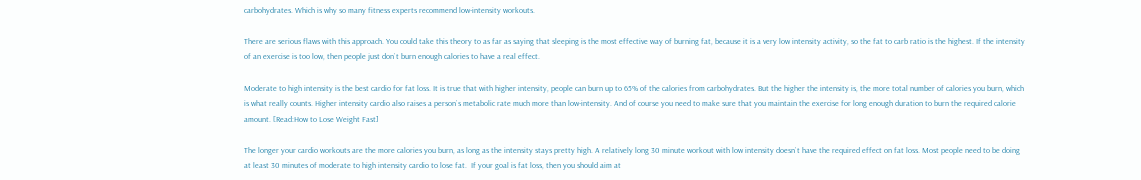carbohydrates. Which is why so many fitness experts recommend low-intensity workouts.

There are serious flaws with this approach. You could take this theory to as far as saying that sleeping is the most effective way of burning fat, because it is a very low intensity activity, so the fat to carb ratio is the highest. If the intensity of an exercise is too low, then people just don`t burn enough calories to have a real effect.

Moderate to high intensity is the best cardio for fat loss. It is true that with higher intensity, people can burn up to 65% of the calories from carbohydrates. But the higher the intensity is, the more total number of calories you burn, which is what really counts. Higher intensity cardio also raises a person`s metabolic rate much more than low-intensity. And of course you need to make sure that you maintain the exercise for long enough duration to burn the required calorie amount. [Read:How to Lose Weight Fast]

The longer your cardio workouts are the more calories you burn, as long as the intensity stays pretty high. A relatively long 30 minute workout with low intensity doesn`t have the required effect on fat loss. Most people need to be doing at least 30 minutes of moderate to high intensity cardio to lose fat.  If your goal is fat loss, then you should aim at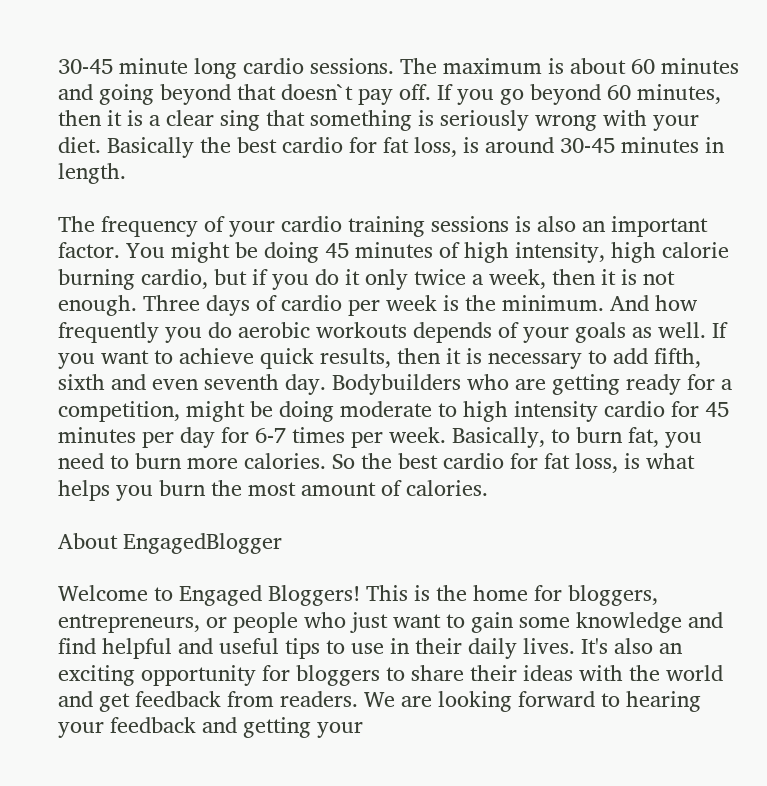30-45 minute long cardio sessions. The maximum is about 60 minutes and going beyond that doesn`t pay off. If you go beyond 60 minutes, then it is a clear sing that something is seriously wrong with your diet. Basically the best cardio for fat loss, is around 30-45 minutes in length.

The frequency of your cardio training sessions is also an important factor. You might be doing 45 minutes of high intensity, high calorie burning cardio, but if you do it only twice a week, then it is not enough. Three days of cardio per week is the minimum. And how frequently you do aerobic workouts depends of your goals as well. If you want to achieve quick results, then it is necessary to add fifth, sixth and even seventh day. Bodybuilders who are getting ready for a competition, might be doing moderate to high intensity cardio for 45 minutes per day for 6-7 times per week. Basically, to burn fat, you need to burn more calories. So the best cardio for fat loss, is what helps you burn the most amount of calories.

About EngagedBlogger

Welcome to Engaged Bloggers! This is the home for bloggers, entrepreneurs, or people who just want to gain some knowledge and find helpful and useful tips to use in their daily lives. It's also an exciting opportunity for bloggers to share their ideas with the world and get feedback from readers. We are looking forward to hearing your feedback and getting your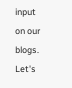input on our blogs. Let's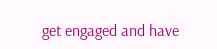get engaged and have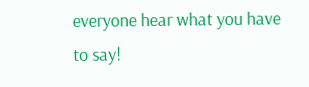everyone hear what you have to say!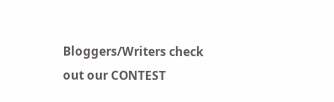Bloggers/Writers check out our CONTEST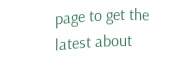page to get the latest about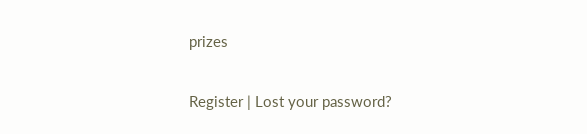prizes


Register | Lost your password?